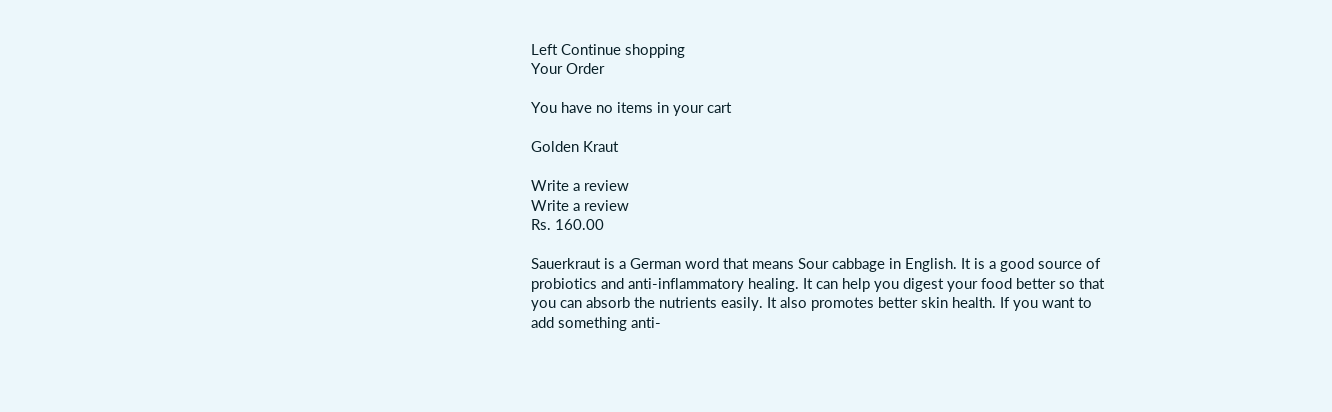Left Continue shopping
Your Order

You have no items in your cart

Golden Kraut

Write a review
Write a review
Rs. 160.00

Sauerkraut is a German word that means Sour cabbage in English. It is a good source of probiotics and anti-inflammatory healing. It can help you digest your food better so that you can absorb the nutrients easily. It also promotes better skin health. If you want to add something anti-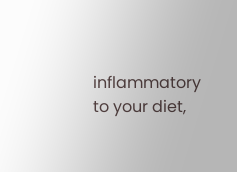inflammatory to your diet,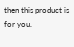then this product is for you.